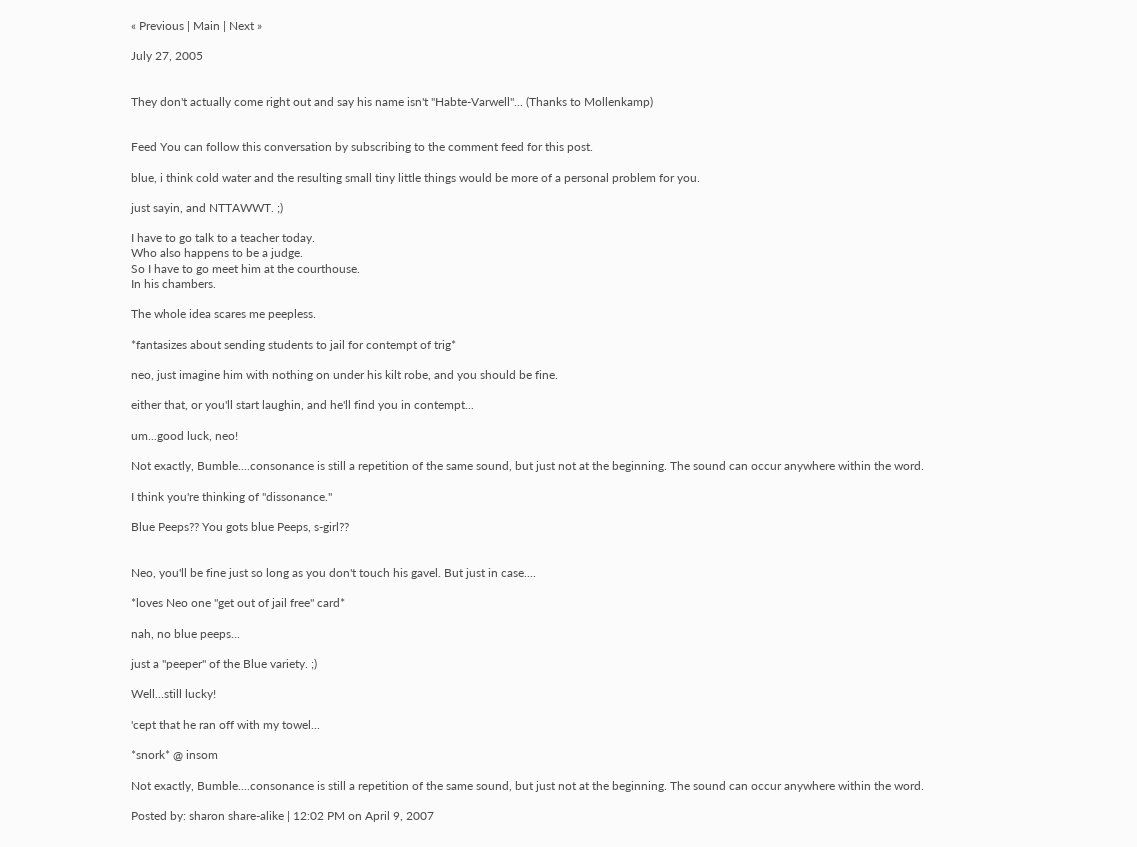« Previous | Main | Next »

July 27, 2005


They don't actually come right out and say his name isn't "Habte-Varwell"... (Thanks to Mollenkamp)


Feed You can follow this conversation by subscribing to the comment feed for this post.

blue, i think cold water and the resulting small tiny little things would be more of a personal problem for you.

just sayin, and NTTAWWT. ;)

I have to go talk to a teacher today.
Who also happens to be a judge.
So I have to go meet him at the courthouse.
In his chambers.

The whole idea scares me peepless.

*fantasizes about sending students to jail for contempt of trig*

neo, just imagine him with nothing on under his kilt robe, and you should be fine.

either that, or you'll start laughin, and he'll find you in contempt...

um...good luck, neo!

Not exactly, Bumble....consonance is still a repetition of the same sound, but just not at the beginning. The sound can occur anywhere within the word.

I think you're thinking of "dissonance."

Blue Peeps?? You gots blue Peeps, s-girl??


Neo, you'll be fine just so long as you don't touch his gavel. But just in case....

*loves Neo one "get out of jail free" card*

nah, no blue peeps...

just a "peeper" of the Blue variety. ;)

Well...still lucky!

'cept that he ran off with my towel...

*snork* @ insom

Not exactly, Bumble....consonance is still a repetition of the same sound, but just not at the beginning. The sound can occur anywhere within the word.

Posted by: sharon share-alike | 12:02 PM on April 9, 2007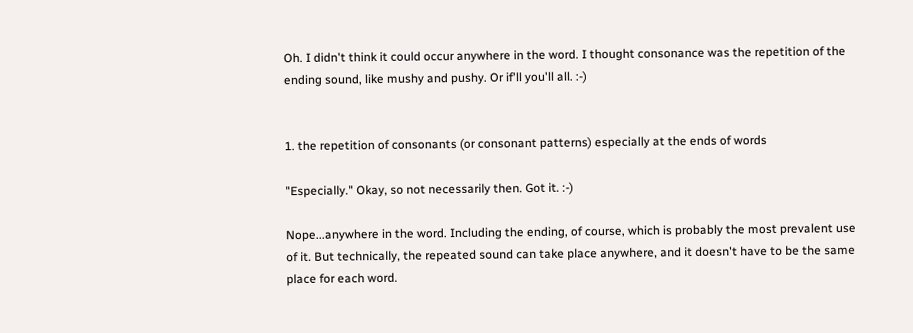Oh. I didn't think it could occur anywhere in the word. I thought consonance was the repetition of the ending sound, like mushy and pushy. Or if'll you'll all. :-)


1. the repetition of consonants (or consonant patterns) especially at the ends of words

"Especially." Okay, so not necessarily then. Got it. :-)

Nope...anywhere in the word. Including the ending, of course, which is probably the most prevalent use of it. But technically, the repeated sound can take place anywhere, and it doesn't have to be the same place for each word.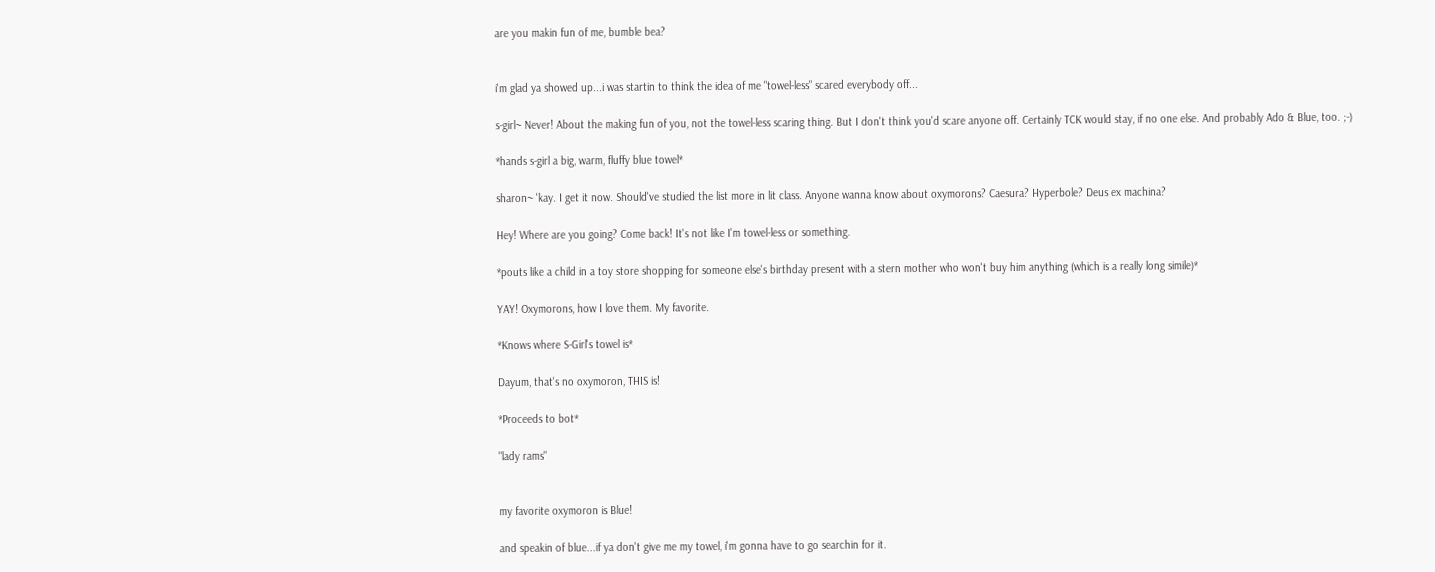are you makin fun of me, bumble bea?


i'm glad ya showed up...i was startin to think the idea of me "towel-less" scared everybody off...

s-girl~ Never! About the making fun of you, not the towel-less scaring thing. But I don't think you'd scare anyone off. Certainly TCK would stay, if no one else. And probably Ado & Blue, too. ;-)

*hands s-girl a big, warm, fluffy blue towel*

sharon~ 'kay. I get it now. Should've studied the list more in lit class. Anyone wanna know about oxymorons? Caesura? Hyperbole? Deus ex machina?

Hey! Where are you going? Come back! It's not like I'm towel-less or something.

*pouts like a child in a toy store shopping for someone else's birthday present with a stern mother who won't buy him anything (which is a really long simile)*

YAY! Oxymorons, how I love them. My favorite.

*Knows where S-Girl's towel is*

Dayum, that's no oxymoron, THIS is!

*Proceeds to bot*

"lady rams"


my favorite oxymoron is Blue!

and speakin of blue...if ya don't give me my towel, i'm gonna have to go searchin for it.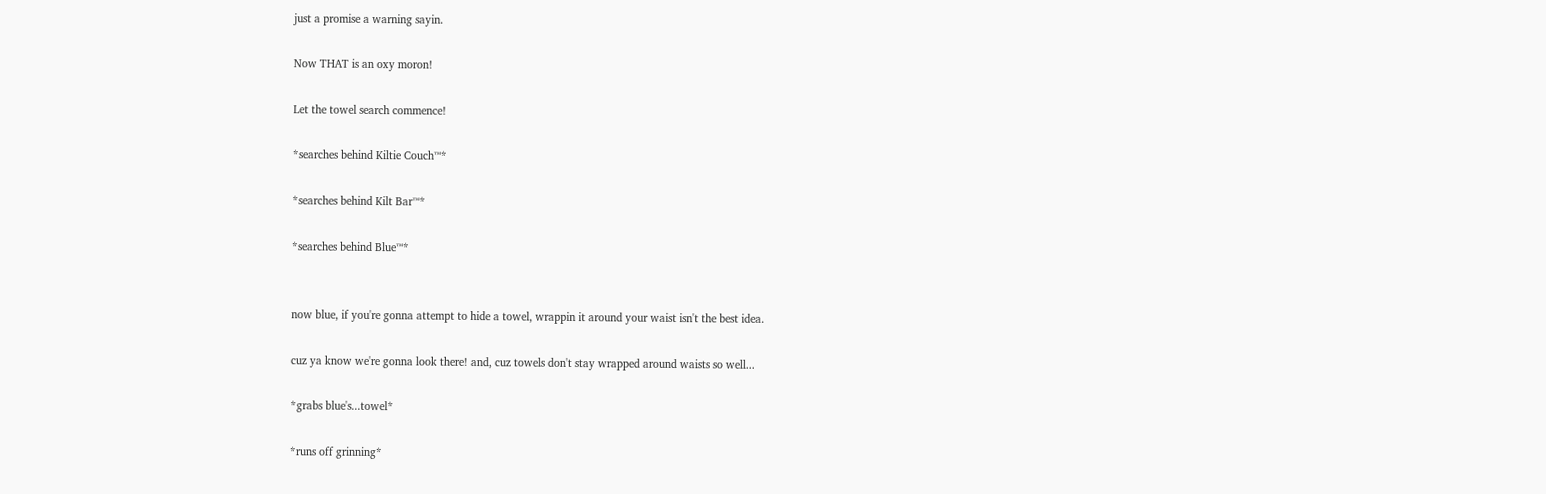just a promise a warning sayin.

Now THAT is an oxy moron!

Let the towel search commence!

*searches behind Kiltie Couch™*

*searches behind Kilt Bar™*

*searches behind Blue™*


now blue, if you're gonna attempt to hide a towel, wrappin it around your waist isn't the best idea.

cuz ya know we're gonna look there! and, cuz towels don't stay wrapped around waists so well...

*grabs blue's...towel*

*runs off grinning*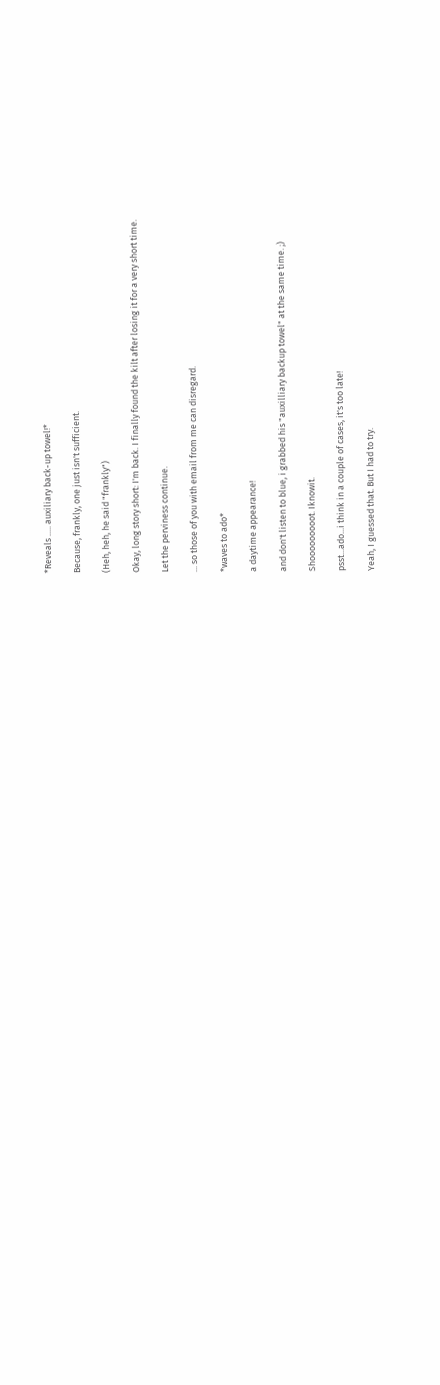*Reveals ..... auxiliary back-up towel!*

Because, frankly, one just isn't sufficient.

(Heh, heh, he said "frankly")

Okay, long story short: I'm back. I finally found the kilt after losing it for a very short time.

Let the perviness continue.

... so those of you with email from me can disregard.

*waves to ado*

a daytime appearance!

and don't listen to blue, i grabbed his "auxilliary backup towel" at the same time. ;)

Shooooooooot. Iknowit.

psst...ado...i think in a couple of cases, it's too late!

Yeah, I guessed that. But I had to try.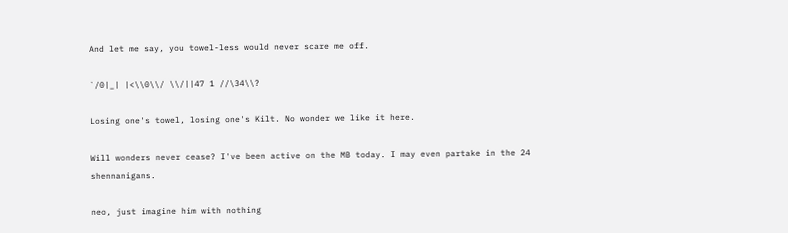And let me say, you towel-less would never scare me off.

`/0|_| |<\\0\\/ \\/||47 1 //\34\\?

Losing one's towel, losing one's Kilt. No wonder we like it here.

Will wonders never cease? I've been active on the MB today. I may even partake in the 24 shennanigans.

neo, just imagine him with nothing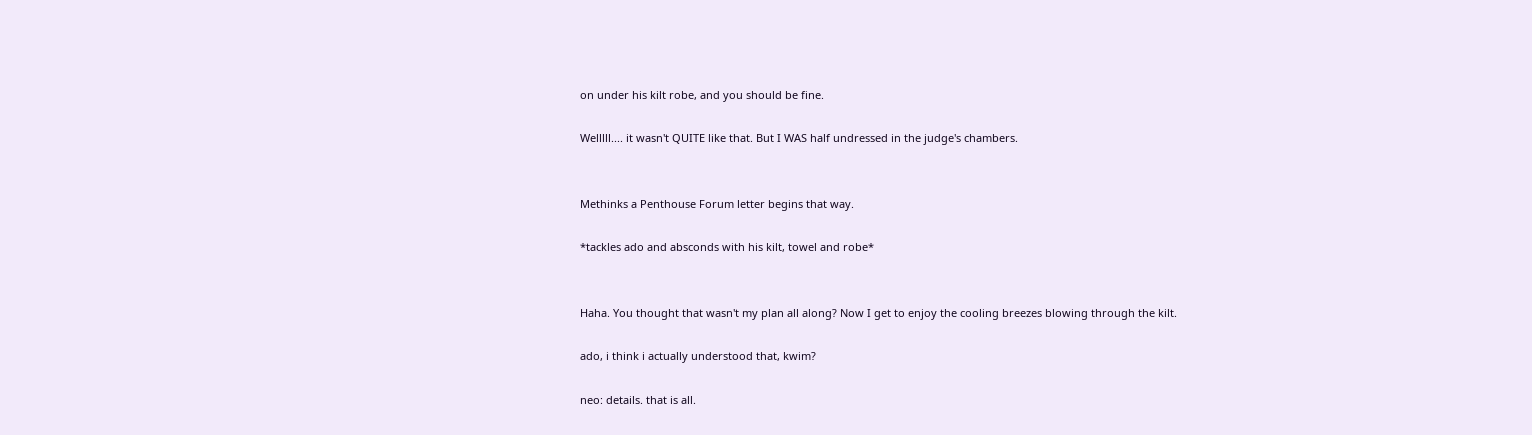on under his kilt robe, and you should be fine.

Welllll.... it wasn't QUITE like that. But I WAS half undressed in the judge's chambers.


Methinks a Penthouse Forum letter begins that way.

*tackles ado and absconds with his kilt, towel and robe*


Haha. You thought that wasn't my plan all along? Now I get to enjoy the cooling breezes blowing through the kilt.

ado, i think i actually understood that, kwim?

neo: details. that is all.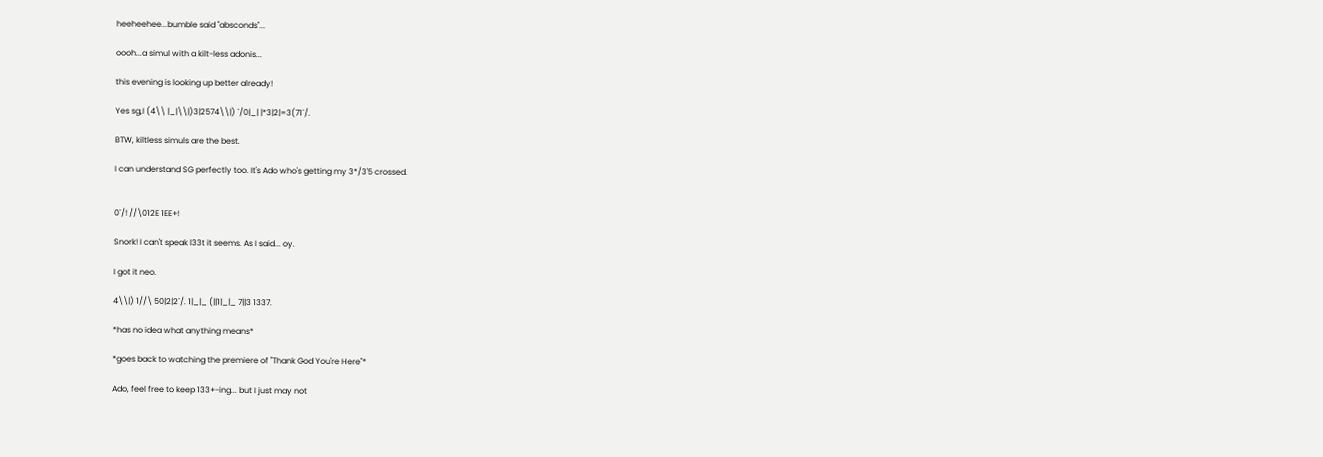heeheehee...bumble said "absconds"...

oooh...a simul with a kilt-less adonis...

this evening is looking up better already!

Yes sg,I (4\\ |_|\\|)3|2574\\|) `/0|_| |*3|2|=3(71`/.

BTW, kiltless simuls are the best.

I can understand SG perfectly too. It's Ado who's getting my 3*/3'5 crossed.


0`/! //\012E 1EE+!

Snork! I can't speak l33t it seems. As I said... oy.

I got it neo.

4\\|) 1//\ 50|2|2`/. 1|_|_ (||1|_|_ 7||3 1337.

*has no idea what anything means*

*goes back to watching the premiere of "Thank God You're Here"*

Ado, feel free to keep 133+-ing... but I just may not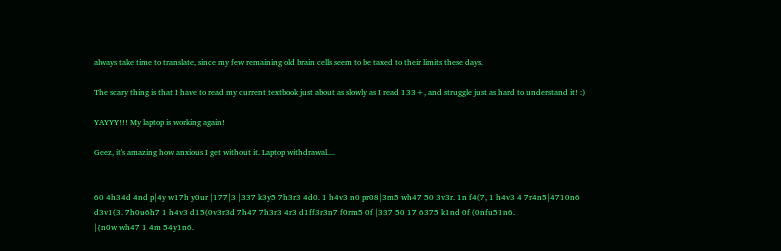always take time to translate, since my few remaining old brain cells seem to be taxed to their limits these days.

The scary thing is that I have to read my current textbook just about as slowly as I read 133+, and struggle just as hard to understand it! :)

YAYYY!!! My laptop is working again!

Geez, it's amazing how anxious I get without it. Laptop withdrawal....


60 4h34d 4nd p|4y w17h y0ur |177|3 |337 k3y5 7h3r3 4d0. 1 h4v3 n0 pr08|3m5 wh47 50 3v3r. 1n f4(7, 1 h4v3 4 7r4n5|4710n6 d3v1(3. 7h0u6h7 1 h4v3 d15(0v3r3d 7h47 7h3r3 4r3 d1ff3r3n7 f0rm5 0f |337 50 17 6375 k1nd 0f (0nfu51n6.
|{n0w wh47 1 4m 54y1n6.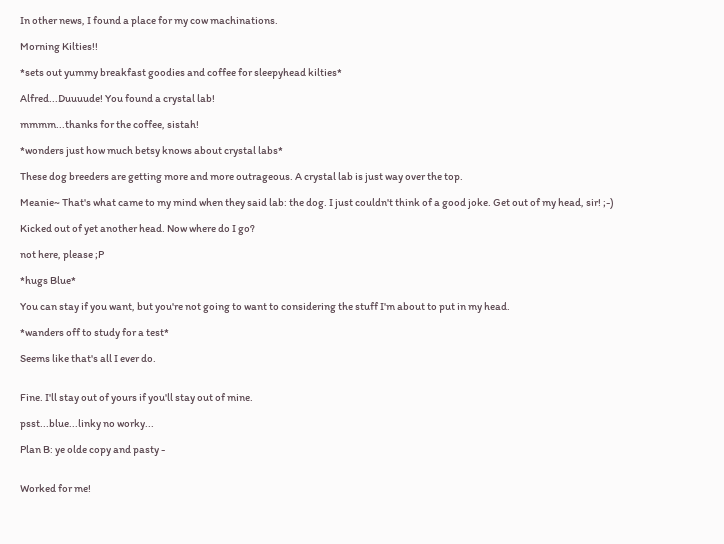In other news, I found a place for my cow machinations.

Morning Kilties!!

*sets out yummy breakfast goodies and coffee for sleepyhead kilties*

Alfred...Duuuude! You found a crystal lab!

mmmm...thanks for the coffee, sistah!

*wonders just how much betsy knows about crystal labs*

These dog breeders are getting more and more outrageous. A crystal lab is just way over the top.

Meanie~ That's what came to my mind when they said lab: the dog. I just couldn't think of a good joke. Get out of my head, sir! ;-)

Kicked out of yet another head. Now where do I go?

not here, please ;P

*hugs Blue*

You can stay if you want, but you're not going to want to considering the stuff I'm about to put in my head.

*wanders off to study for a test*

Seems like that's all I ever do.


Fine. I'll stay out of yours if you'll stay out of mine.

psst...blue...linky no worky...

Plan B: ye olde copy and pasty -


Worked for me!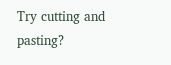Try cutting and pasting?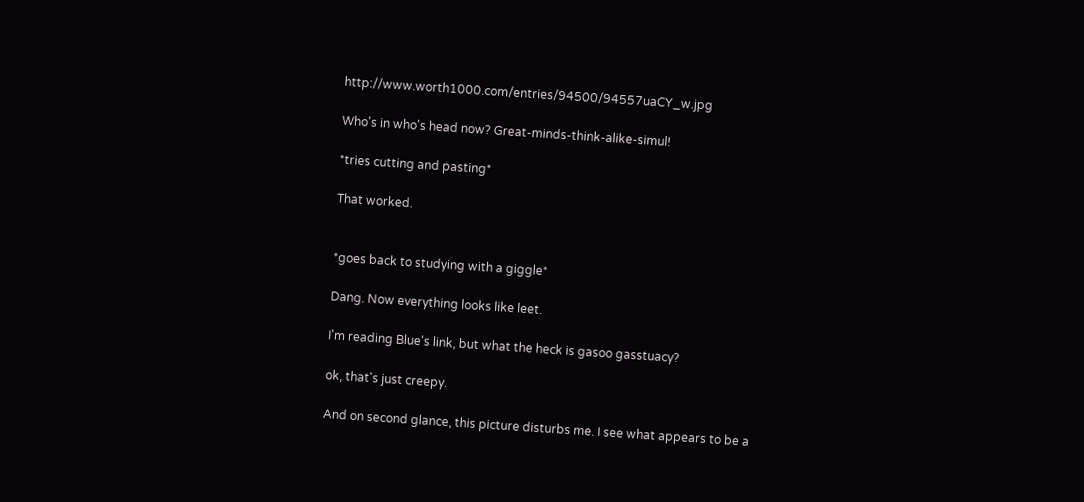http://www.worth1000.com/entries/94500/94557uaCY_w.jpg

Who's in who's head now? Great-minds-think-alike-simul!

*tries cutting and pasting*

That worked.


*goes back to studying with a giggle*

Dang. Now everything looks like leet.

I'm reading Blue's link, but what the heck is gasoo gasstuacy?

ok, that's just creepy.

And on second glance, this picture disturbs me. I see what appears to be a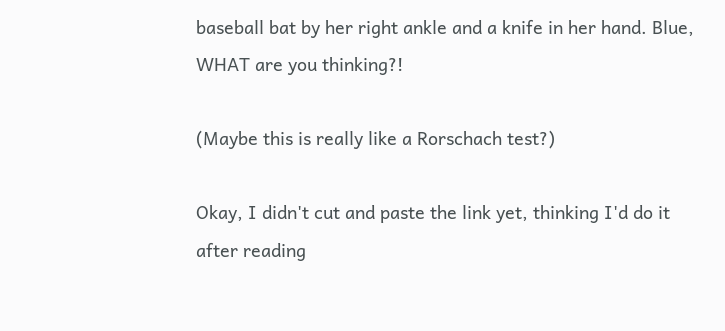baseball bat by her right ankle and a knife in her hand. Blue, WHAT are you thinking?!

(Maybe this is really like a Rorschach test?)

Okay, I didn't cut and paste the link yet, thinking I'd do it after reading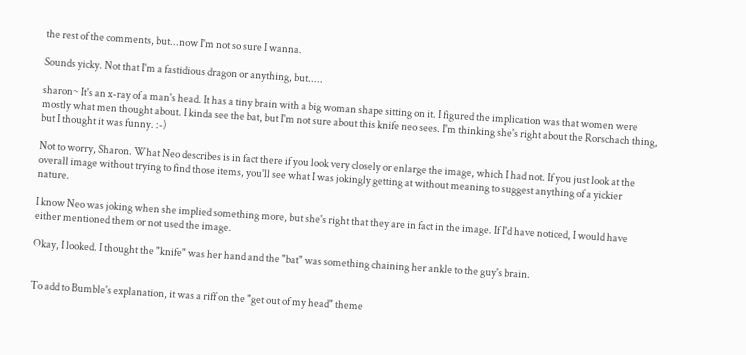the rest of the comments, but...now I'm not so sure I wanna.

Sounds yicky. Not that I'm a fastidious dragon or anything, but.....

sharon~ It's an x-ray of a man's head. It has a tiny brain with a big woman shape sitting on it. I figured the implication was that women were mostly what men thought about. I kinda see the bat, but I'm not sure about this knife neo sees. I'm thinking she's right about the Rorschach thing, but I thought it was funny. :-)

Not to worry, Sharon. What Neo describes is in fact there if you look very closely or enlarge the image, which I had not. If you just look at the overall image without trying to find those items, you'll see what I was jokingly getting at without meaning to suggest anything of a yickier nature.

I know Neo was joking when she implied something more, but she's right that they are in fact in the image. If I'd have noticed, I would have either mentioned them or not used the image.

Okay, I looked. I thought the "knife" was her hand and the "bat" was something chaining her ankle to the guy's brain.


To add to Bumble's explanation, it was a riff on the "get out of my head" theme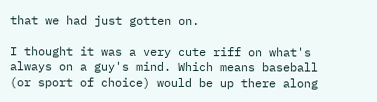that we had just gotten on.

I thought it was a very cute riff on what's always on a guy's mind. Which means baseball (or sport of choice) would be up there along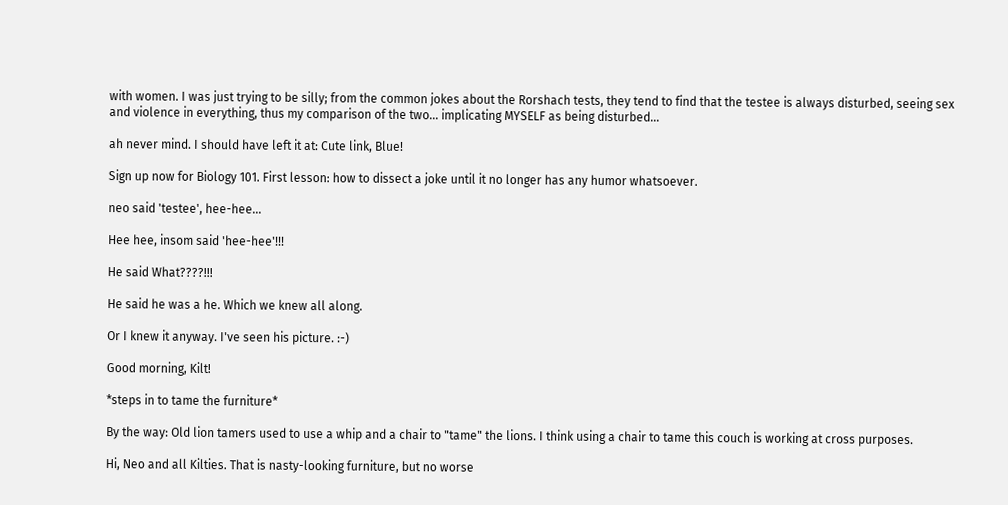with women. I was just trying to be silly; from the common jokes about the Rorshach tests, they tend to find that the testee is always disturbed, seeing sex and violence in everything, thus my comparison of the two... implicating MYSELF as being disturbed...

ah never mind. I should have left it at: Cute link, Blue!

Sign up now for Biology 101. First lesson: how to dissect a joke until it no longer has any humor whatsoever.

neo said 'testee', hee-hee...

Hee hee, insom said 'hee-hee'!!!

He said What????!!!

He said he was a he. Which we knew all along.

Or I knew it anyway. I've seen his picture. :-)

Good morning, Kilt!

*steps in to tame the furniture*

By the way: Old lion tamers used to use a whip and a chair to "tame" the lions. I think using a chair to tame this couch is working at cross purposes.

Hi, Neo and all Kilties. That is nasty-looking furniture, but no worse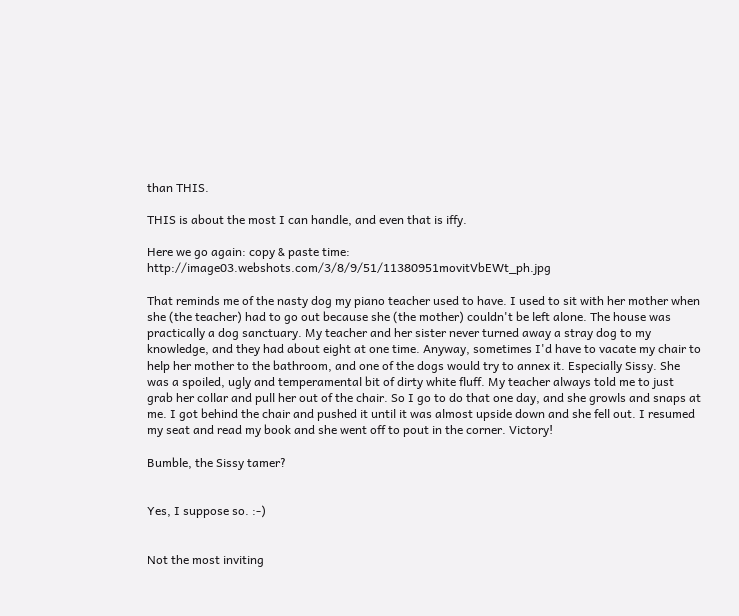than THIS.

THIS is about the most I can handle, and even that is iffy.

Here we go again: copy & paste time: http://image03.webshots.com/3/8/9/51/11380951movitVbEWt_ph.jpg

That reminds me of the nasty dog my piano teacher used to have. I used to sit with her mother when she (the teacher) had to go out because she (the mother) couldn't be left alone. The house was practically a dog sanctuary. My teacher and her sister never turned away a stray dog to my knowledge, and they had about eight at one time. Anyway, sometimes I'd have to vacate my chair to help her mother to the bathroom, and one of the dogs would try to annex it. Especially Sissy. She was a spoiled, ugly and temperamental bit of dirty white fluff. My teacher always told me to just grab her collar and pull her out of the chair. So I go to do that one day, and she growls and snaps at me. I got behind the chair and pushed it until it was almost upside down and she fell out. I resumed my seat and read my book and she went off to pout in the corner. Victory!

Bumble, the Sissy tamer?


Yes, I suppose so. :-)


Not the most inviting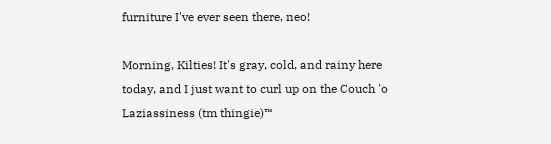furniture I've ever seen there, neo!

Morning, Kilties! It's gray, cold, and rainy here today, and I just want to curl up on the Couch 'o Laziassiness (tm thingie)™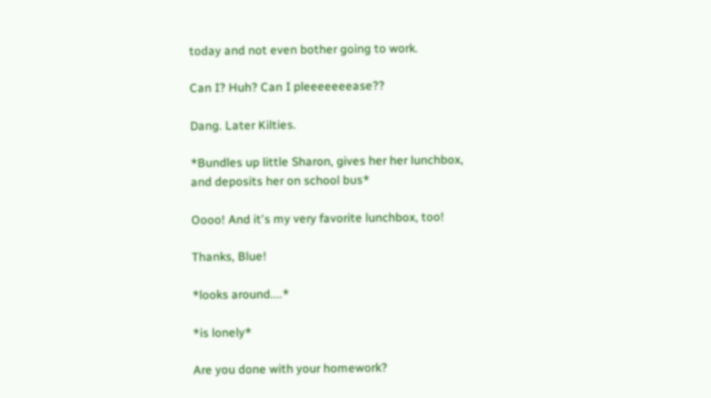today and not even bother going to work.

Can I? Huh? Can I pleeeeeeease??

Dang. Later Kilties.

*Bundles up little Sharon, gives her her lunchbox, and deposits her on school bus*

Oooo! And it's my very favorite lunchbox, too!

Thanks, Blue!

*looks around....*

*is lonely*

Are you done with your homework?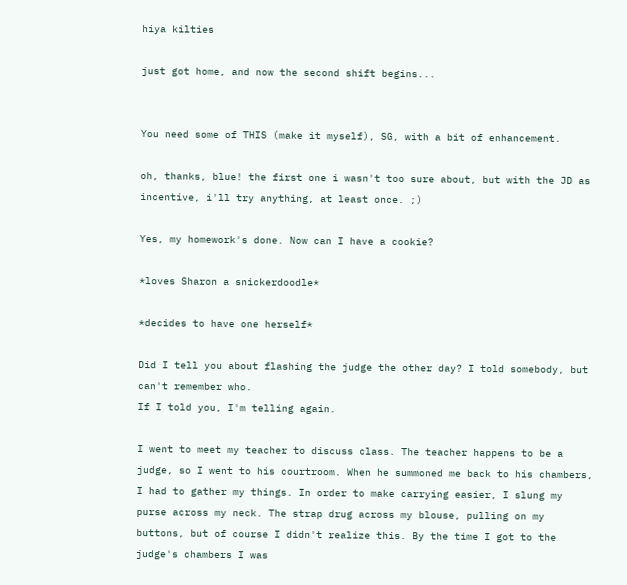hiya kilties

just got home, and now the second shift begins...


You need some of THIS (make it myself), SG, with a bit of enhancement.

oh, thanks, blue! the first one i wasn't too sure about, but with the JD as incentive, i'll try anything, at least once. ;)

Yes, my homework's done. Now can I have a cookie?

*loves Sharon a snickerdoodle*

*decides to have one herself*

Did I tell you about flashing the judge the other day? I told somebody, but can't remember who.
If I told you, I'm telling again.

I went to meet my teacher to discuss class. The teacher happens to be a judge, so I went to his courtroom. When he summoned me back to his chambers, I had to gather my things. In order to make carrying easier, I slung my purse across my neck. The strap drug across my blouse, pulling on my buttons, but of course I didn't realize this. By the time I got to the judge's chambers I was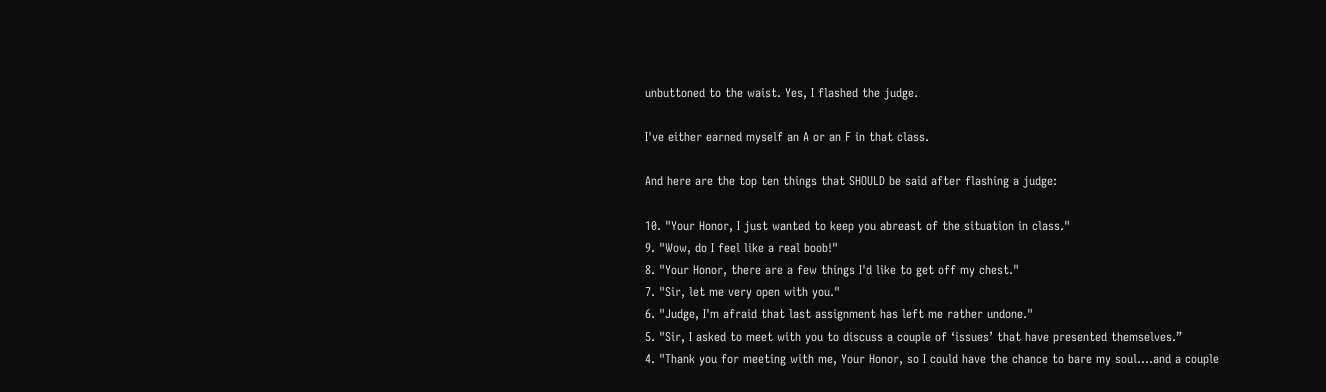unbuttoned to the waist. Yes, I flashed the judge.

I've either earned myself an A or an F in that class.

And here are the top ten things that SHOULD be said after flashing a judge:

10. "Your Honor, I just wanted to keep you abreast of the situation in class."
9. "Wow, do I feel like a real boob!"
8. "Your Honor, there are a few things I'd like to get off my chest."
7. "Sir, let me very open with you."
6. "Judge, I'm afraid that last assignment has left me rather undone."
5. "Sir, I asked to meet with you to discuss a couple of ‘issues’ that have presented themselves.”
4. "Thank you for meeting with me, Your Honor, so I could have the chance to bare my soul....and a couple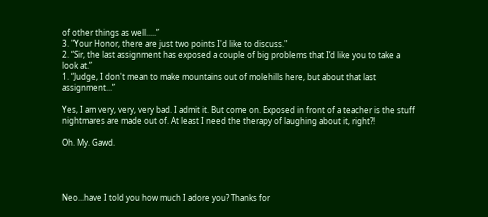of other things as well.....”
3. "Your Honor, there are just two points I'd like to discuss."
2. “Sir, the last assignment has exposed a couple of big problems that I’d like you to take a look at.”
1. “Judge, I don't mean to make mountains out of molehills here, but about that last assignment...”

Yes, I am very, very, very bad. I admit it. But come on. Exposed in front of a teacher is the stuff nightmares are made out of. At least I need the therapy of laughing about it, right?!

Oh. My. Gawd.




Neo...have I told you how much I adore you? Thanks for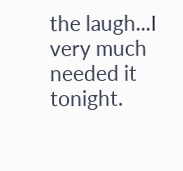the laugh...I very much needed it tonight.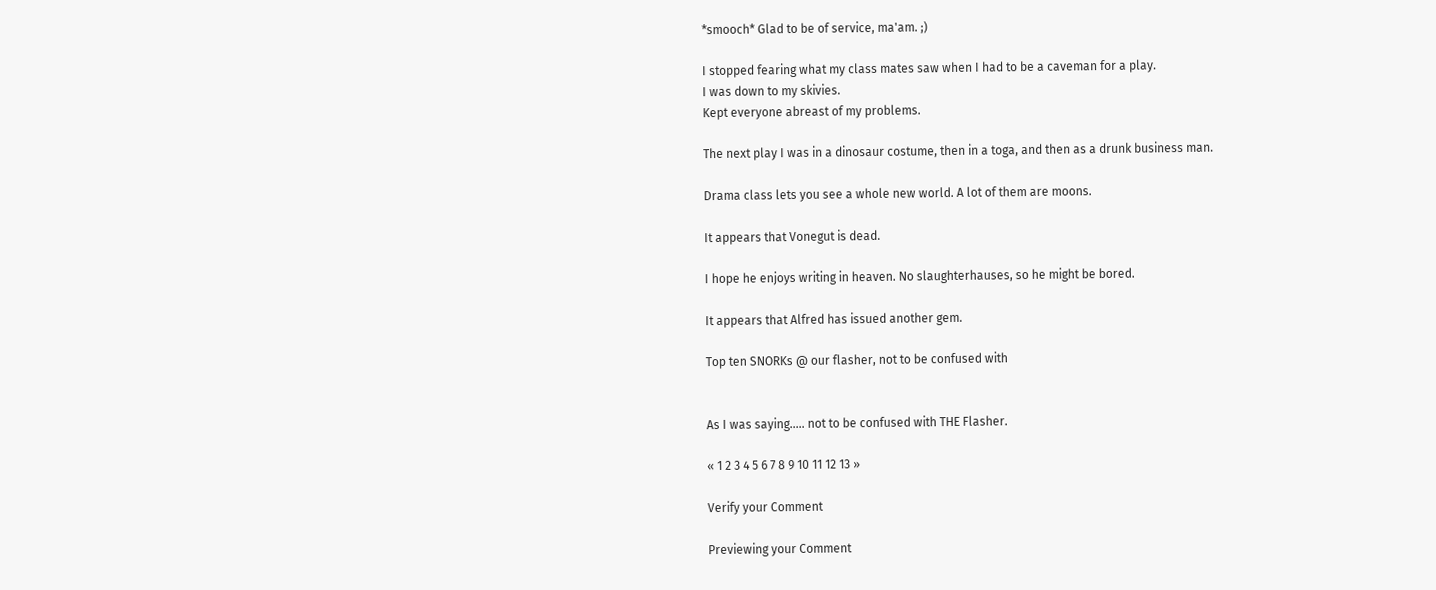*smooch* Glad to be of service, ma'am. ;)

I stopped fearing what my class mates saw when I had to be a caveman for a play.
I was down to my skivies.
Kept everyone abreast of my problems.

The next play I was in a dinosaur costume, then in a toga, and then as a drunk business man.

Drama class lets you see a whole new world. A lot of them are moons.

It appears that Vonegut is dead.

I hope he enjoys writing in heaven. No slaughterhauses, so he might be bored.

It appears that Alfred has issued another gem.

Top ten SNORKs @ our flasher, not to be confused with


As I was saying..... not to be confused with THE Flasher.

« 1 2 3 4 5 6 7 8 9 10 11 12 13 »

Verify your Comment

Previewing your Comment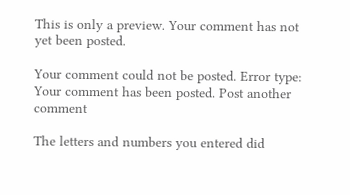This is only a preview. Your comment has not yet been posted.

Your comment could not be posted. Error type:
Your comment has been posted. Post another comment

The letters and numbers you entered did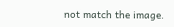not match the image.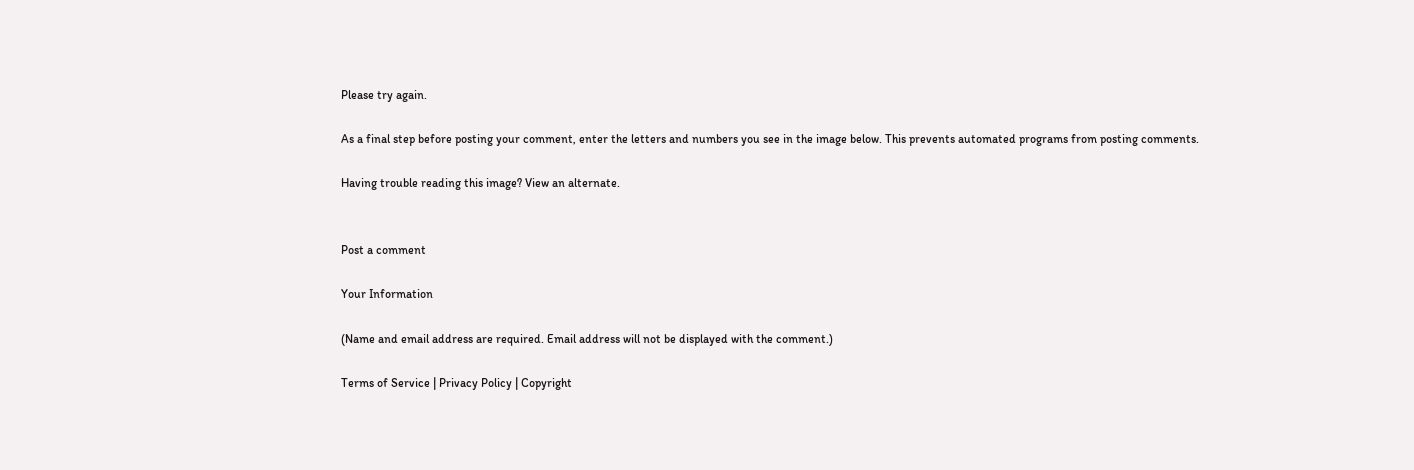Please try again.

As a final step before posting your comment, enter the letters and numbers you see in the image below. This prevents automated programs from posting comments.

Having trouble reading this image? View an alternate.


Post a comment

Your Information

(Name and email address are required. Email address will not be displayed with the comment.)

Terms of Service | Privacy Policy | Copyright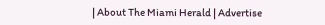| About The Miami Herald | Advertise